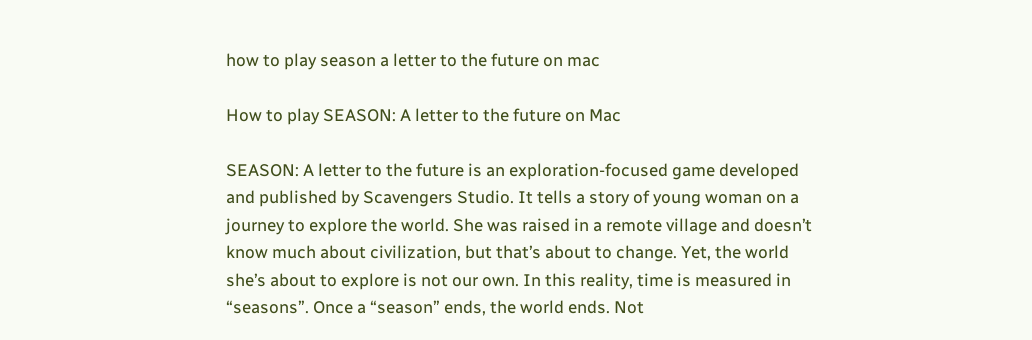how to play season a letter to the future on mac

How to play SEASON: A letter to the future on Mac

SEASON: A letter to the future is an exploration-focused game developed and published by Scavengers Studio. It tells a story of young woman on a journey to explore the world. She was raised in a remote village and doesn’t know much about civilization, but that’s about to change. Yet, the world she’s about to explore is not our own. In this reality, time is measured in “seasons”. Once a “season” ends, the world ends. Not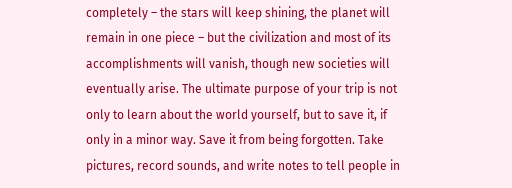completely – the stars will keep shining, the planet will remain in one piece – but the civilization and most of its accomplishments will vanish, though new societies will eventually arise. The ultimate purpose of your trip is not only to learn about the world yourself, but to save it, if only in a minor way. Save it from being forgotten. Take pictures, record sounds, and write notes to tell people in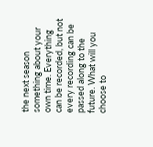the next season something about your own time. Everything can be recorded, but not every recording can be passed along to the future. What will you choose to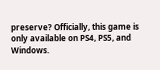preserve? Officially, this game is only available on PS4, PS5, and Windows.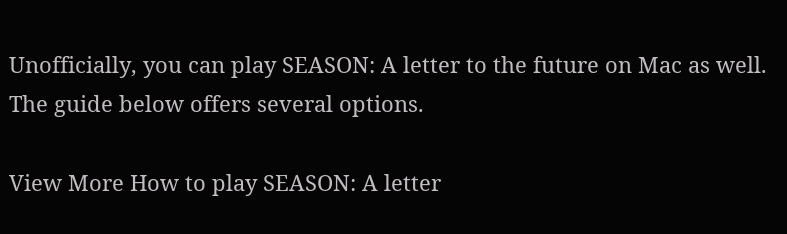Unofficially, you can play SEASON: A letter to the future on Mac as well. The guide below offers several options.

View More How to play SEASON: A letter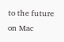to the future on Mac